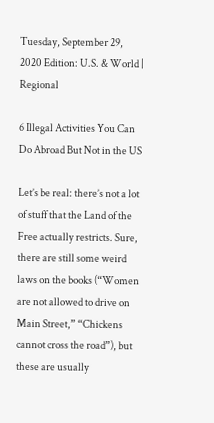Tuesday, September 29, 2020 Edition: U.S. & World | Regional

6 Illegal Activities You Can Do Abroad But Not in the US

Let’s be real: there’s not a lot of stuff that the Land of the Free actually restricts. Sure, there are still some weird laws on the books (“Women are not allowed to drive on Main Street,” “Chickens cannot cross the road”), but these are usually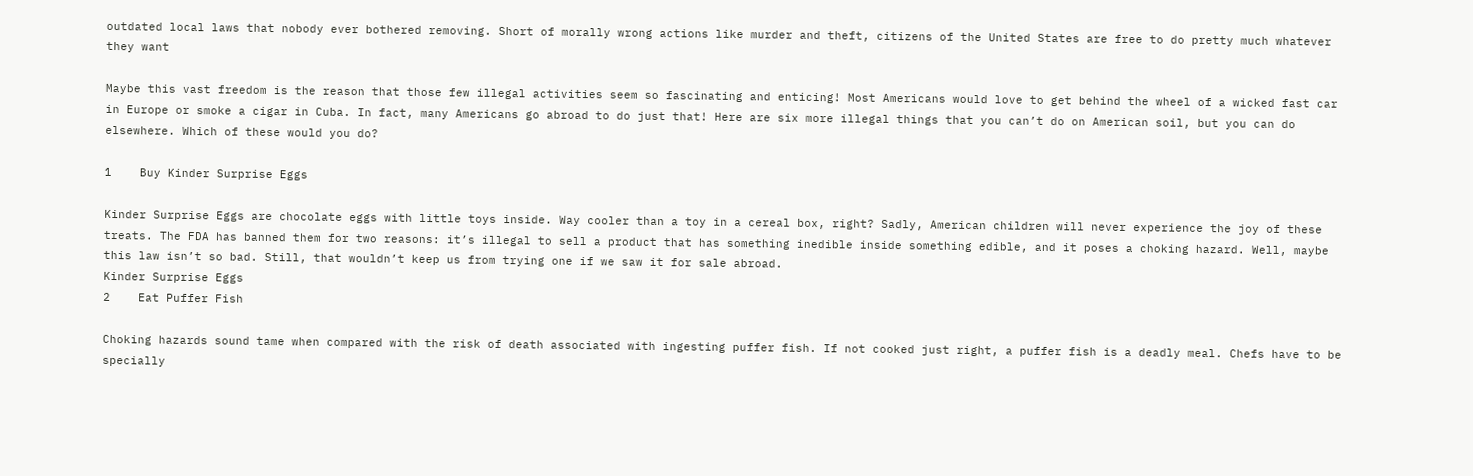outdated local laws that nobody ever bothered removing. Short of morally wrong actions like murder and theft, citizens of the United States are free to do pretty much whatever they want

Maybe this vast freedom is the reason that those few illegal activities seem so fascinating and enticing! Most Americans would love to get behind the wheel of a wicked fast car in Europe or smoke a cigar in Cuba. In fact, many Americans go abroad to do just that! Here are six more illegal things that you can’t do on American soil, but you can do elsewhere. Which of these would you do?

1    Buy Kinder Surprise Eggs

Kinder Surprise Eggs are chocolate eggs with little toys inside. Way cooler than a toy in a cereal box, right? Sadly, American children will never experience the joy of these treats. The FDA has banned them for two reasons: it’s illegal to sell a product that has something inedible inside something edible, and it poses a choking hazard. Well, maybe this law isn’t so bad. Still, that wouldn’t keep us from trying one if we saw it for sale abroad.
Kinder Surprise Eggs
2    Eat Puffer Fish

Choking hazards sound tame when compared with the risk of death associated with ingesting puffer fish. If not cooked just right, a puffer fish is a deadly meal. Chefs have to be specially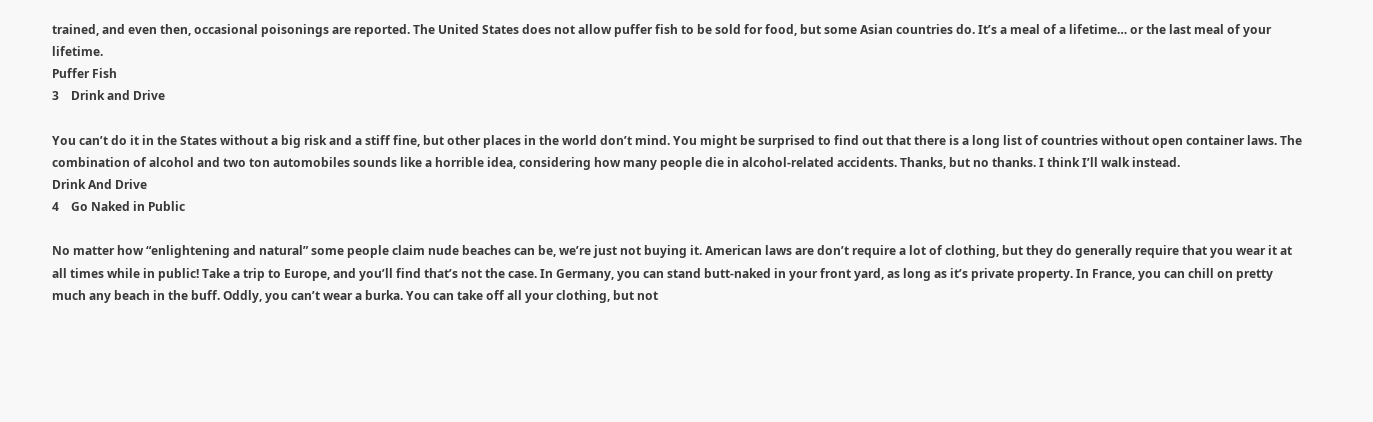trained, and even then, occasional poisonings are reported. The United States does not allow puffer fish to be sold for food, but some Asian countries do. It’s a meal of a lifetime… or the last meal of your lifetime.
Puffer Fish
3    Drink and Drive

You can’t do it in the States without a big risk and a stiff fine, but other places in the world don’t mind. You might be surprised to find out that there is a long list of countries without open container laws. The combination of alcohol and two ton automobiles sounds like a horrible idea, considering how many people die in alcohol-related accidents. Thanks, but no thanks. I think I’ll walk instead.
Drink And Drive
4    Go Naked in Public

No matter how “enlightening and natural” some people claim nude beaches can be, we’re just not buying it. American laws are don’t require a lot of clothing, but they do generally require that you wear it at all times while in public! Take a trip to Europe, and you’ll find that’s not the case. In Germany, you can stand butt-naked in your front yard, as long as it’s private property. In France, you can chill on pretty much any beach in the buff. Oddly, you can’t wear a burka. You can take off all your clothing, but not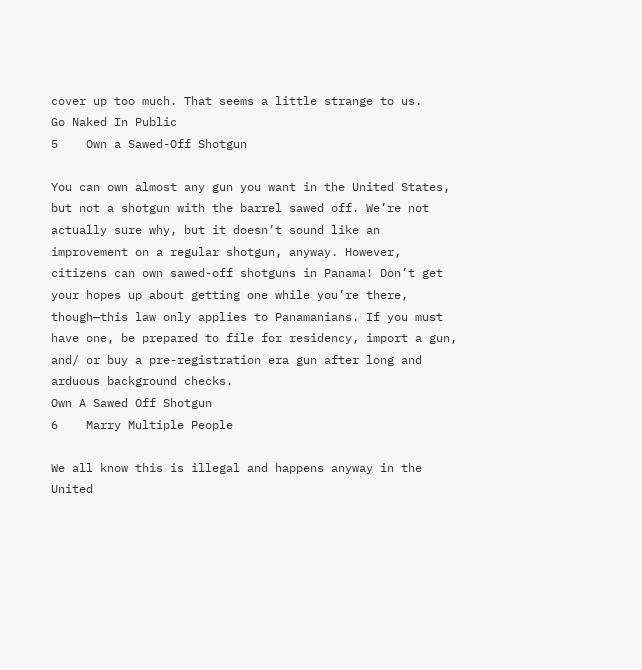cover up too much. That seems a little strange to us.
Go Naked In Public
5    Own a Sawed-Off Shotgun

You can own almost any gun you want in the United States, but not a shotgun with the barrel sawed off. We’re not actually sure why, but it doesn’t sound like an improvement on a regular shotgun, anyway. However, citizens can own sawed-off shotguns in Panama! Don’t get your hopes up about getting one while you’re there, though—this law only applies to Panamanians. If you must have one, be prepared to file for residency, import a gun, and/ or buy a pre-registration era gun after long and arduous background checks.
Own A Sawed Off Shotgun
6    Marry Multiple People

We all know this is illegal and happens anyway in the United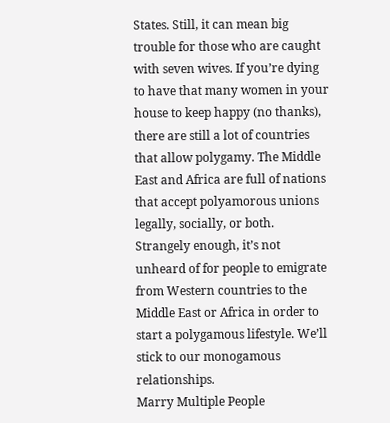States. Still, it can mean big trouble for those who are caught with seven wives. If you’re dying to have that many women in your house to keep happy (no thanks), there are still a lot of countries that allow polygamy. The Middle East and Africa are full of nations that accept polyamorous unions legally, socially, or both. Strangely enough, it’s not unheard of for people to emigrate from Western countries to the Middle East or Africa in order to start a polygamous lifestyle. We’ll stick to our monogamous relationships.
Marry Multiple People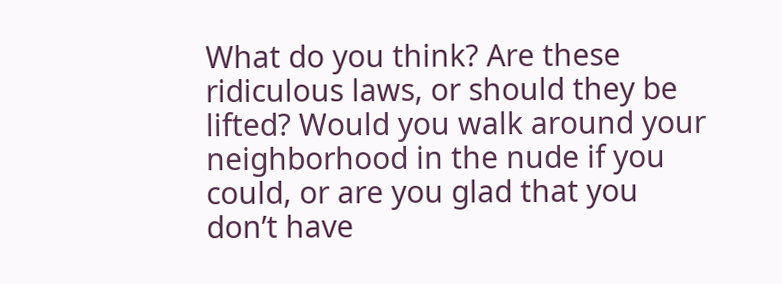What do you think? Are these ridiculous laws, or should they be lifted? Would you walk around your neighborhood in the nude if you could, or are you glad that you don’t have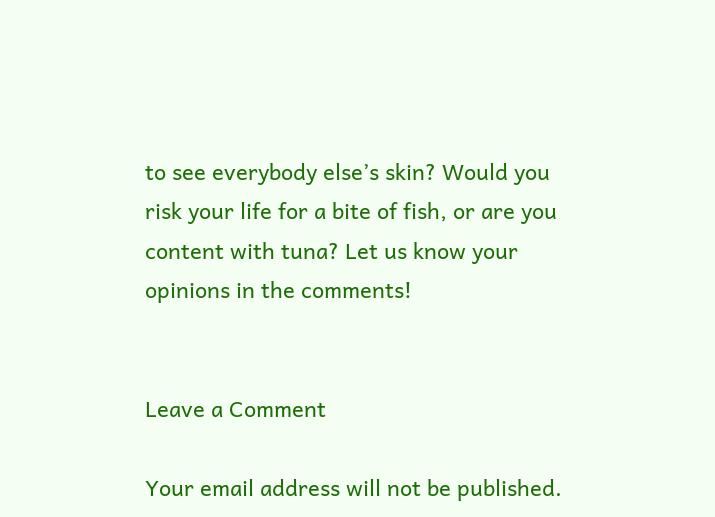to see everybody else’s skin? Would you risk your life for a bite of fish, or are you content with tuna? Let us know your opinions in the comments!


Leave a Comment

Your email address will not be published.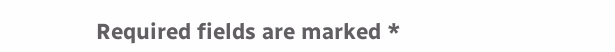Required fields are marked *